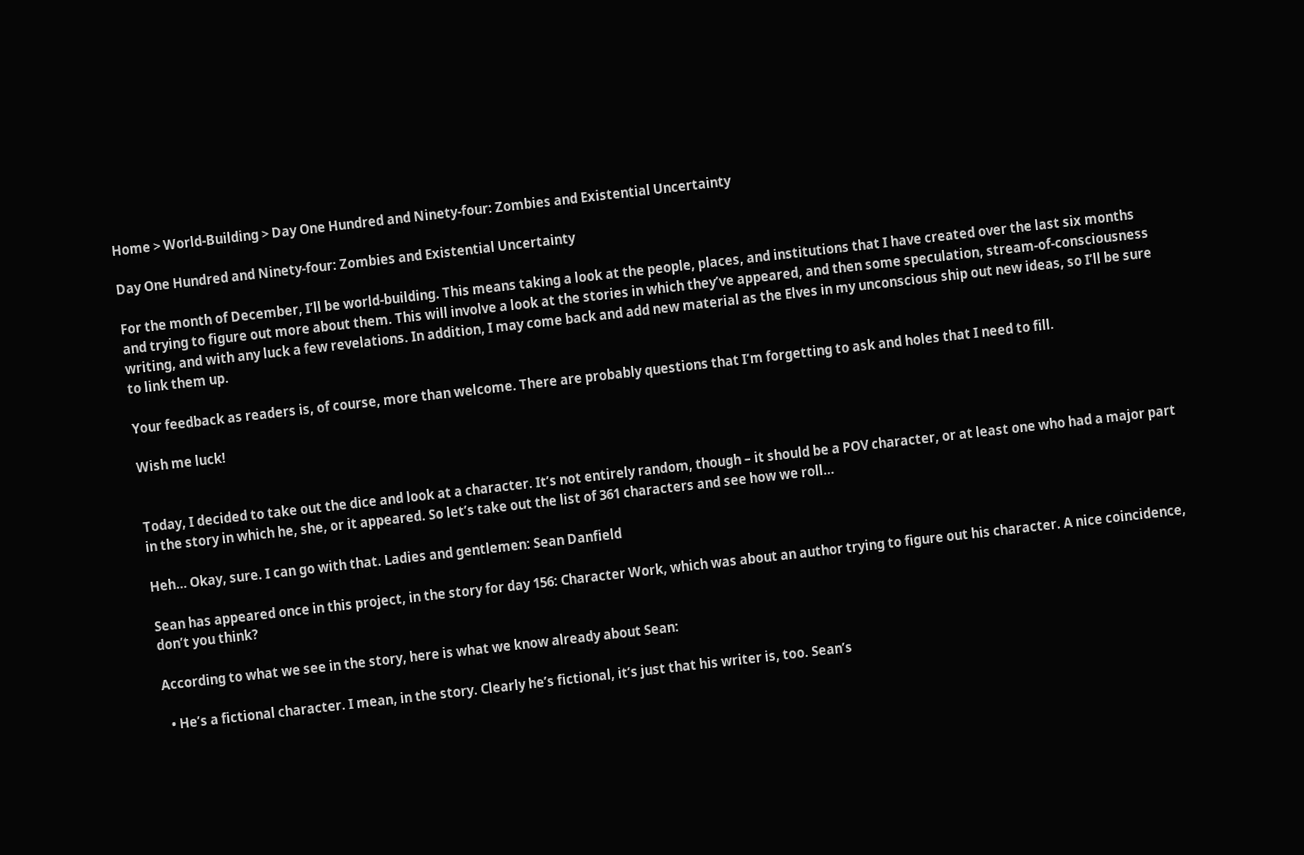Home > World-Building > Day One Hundred and Ninety-four: Zombies and Existential Uncertainty

Day One Hundred and Ninety-four: Zombies and Existential Uncertainty

For the month of December, I’ll be world-building. This means taking a look at the people, places, and institutions that I have created over the last six months and trying to figure out more about them. This will involve a look at the stories in which they’ve appeared, and then some speculation, stream-of-consciousness writing, and with any luck a few revelations. In addition, I may come back and add new material as the Elves in my unconscious ship out new ideas, so I’ll be sure to link them up.

Your feedback as readers is, of course, more than welcome. There are probably questions that I’m forgetting to ask and holes that I need to fill.

Wish me luck!


Today, I decided to take out the dice and look at a character. It’s not entirely random, though – it should be a POV character, or at least one who had a major part in the story in which he, she, or it appeared. So let’s take out the list of 361 characters and see how we roll…

Heh… Okay, sure. I can go with that. Ladies and gentlemen: Sean Danfield

Sean has appeared once in this project, in the story for day 156: Character Work, which was about an author trying to figure out his character. A nice coincidence, don’t you think?

According to what we see in the story, here is what we know already about Sean:

  • He’s a fictional character. I mean, in the story. Clearly he’s fictional, it’s just that his writer is, too. Sean’s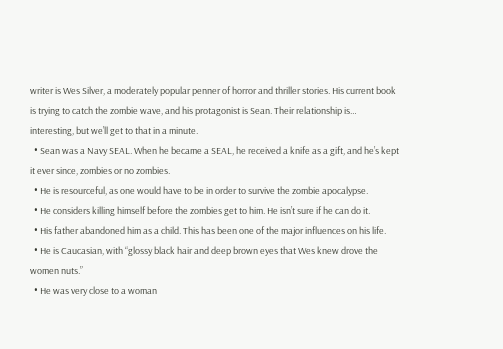writer is Wes Silver, a moderately popular penner of horror and thriller stories. His current book is trying to catch the zombie wave, and his protagonist is Sean. Their relationship is… interesting, but we’ll get to that in a minute.
  • Sean was a Navy SEAL. When he became a SEAL, he received a knife as a gift, and he’s kept it ever since, zombies or no zombies.
  • He is resourceful, as one would have to be in order to survive the zombie apocalypse.
  • He considers killing himself before the zombies get to him. He isn’t sure if he can do it.
  • His father abandoned him as a child. This has been one of the major influences on his life.
  • He is Caucasian, with “glossy black hair and deep brown eyes that Wes knew drove the women nuts.”
  • He was very close to a woman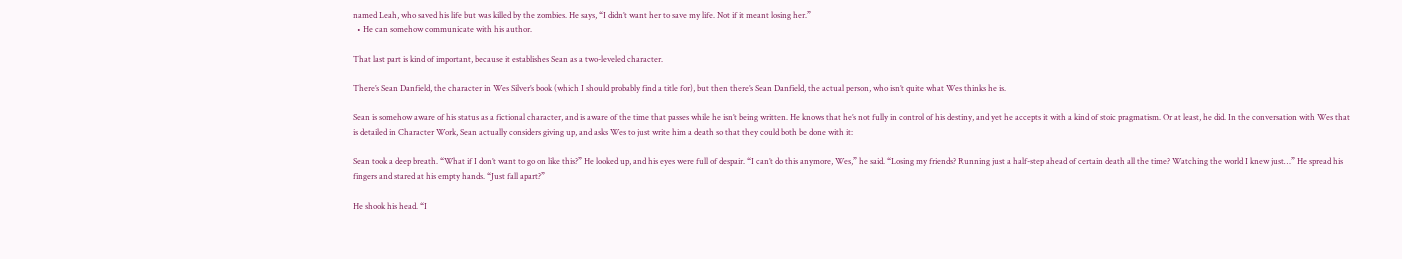named Leah, who saved his life but was killed by the zombies. He says, “I didn’t want her to save my life. Not if it meant losing her.”
  • He can somehow communicate with his author.

That last part is kind of important, because it establishes Sean as a two-leveled character.

There’s Sean Danfield, the character in Wes Silver’s book (which I should probably find a title for), but then there’s Sean Danfield, the actual person, who isn’t quite what Wes thinks he is.

Sean is somehow aware of his status as a fictional character, and is aware of the time that passes while he isn’t being written. He knows that he’s not fully in control of his destiny, and yet he accepts it with a kind of stoic pragmatism. Or at least, he did. In the conversation with Wes that is detailed in Character Work, Sean actually considers giving up, and asks Wes to just write him a death so that they could both be done with it:

Sean took a deep breath. “What if I don’t want to go on like this?” He looked up, and his eyes were full of despair. “I can’t do this anymore, Wes,” he said. “Losing my friends? Running just a half-step ahead of certain death all the time? Watching the world I knew just…” He spread his fingers and stared at his empty hands. “Just fall apart?”

He shook his head. “I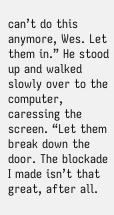can’t do this anymore, Wes. Let them in.” He stood up and walked slowly over to the computer, caressing the screen. “Let them break down the door. The blockade I made isn’t that great, after all.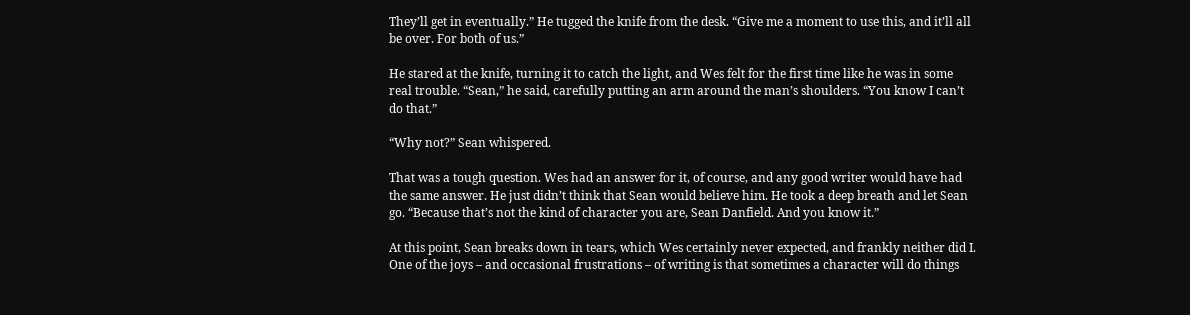They’ll get in eventually.” He tugged the knife from the desk. “Give me a moment to use this, and it’ll all be over. For both of us.”

He stared at the knife, turning it to catch the light, and Wes felt for the first time like he was in some real trouble. “Sean,” he said, carefully putting an arm around the man’s shoulders. “You know I can’t do that.”

“Why not?” Sean whispered.

That was a tough question. Wes had an answer for it, of course, and any good writer would have had the same answer. He just didn’t think that Sean would believe him. He took a deep breath and let Sean go. “Because that’s not the kind of character you are, Sean Danfield. And you know it.”

At this point, Sean breaks down in tears, which Wes certainly never expected, and frankly neither did I. One of the joys – and occasional frustrations – of writing is that sometimes a character will do things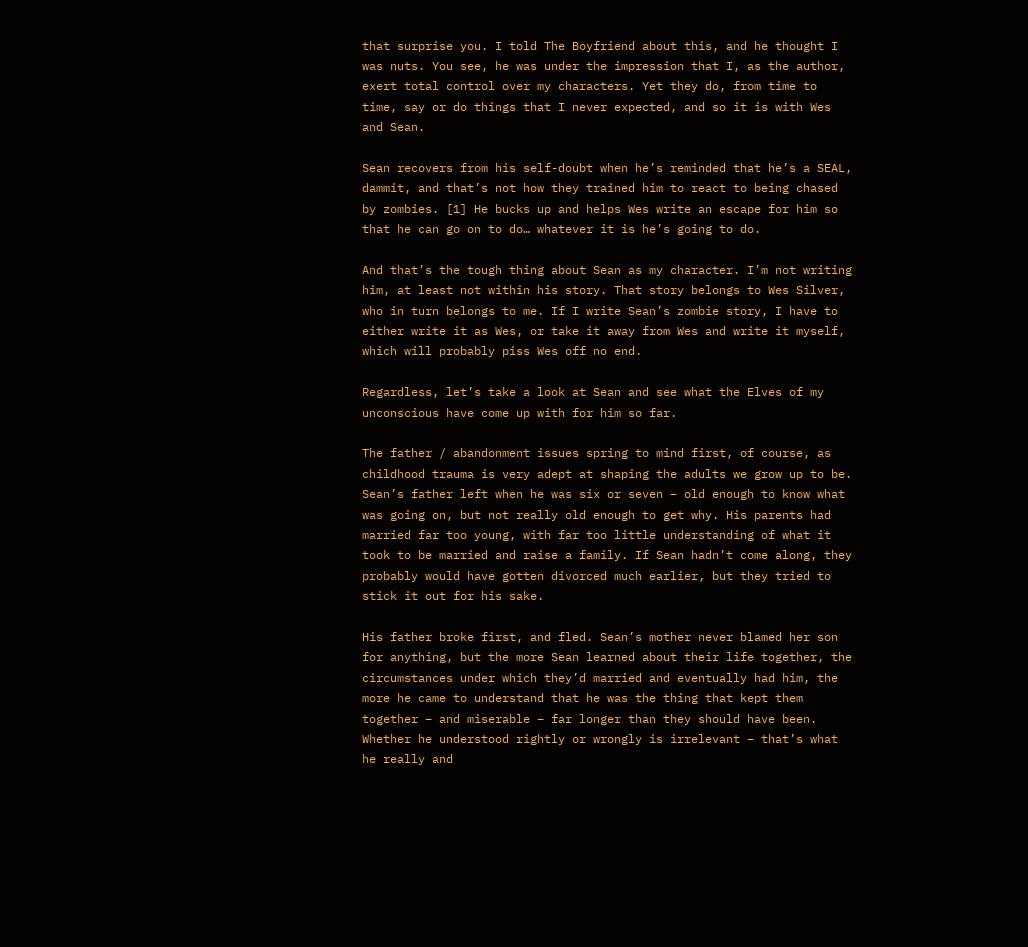that surprise you. I told The Boyfriend about this, and he thought I was nuts. You see, he was under the impression that I, as the author, exert total control over my characters. Yet they do, from time to time, say or do things that I never expected, and so it is with Wes and Sean.

Sean recovers from his self-doubt when he’s reminded that he’s a SEAL, dammit, and that’s not how they trained him to react to being chased by zombies. [1] He bucks up and helps Wes write an escape for him so that he can go on to do… whatever it is he’s going to do.

And that’s the tough thing about Sean as my character. I’m not writing him, at least not within his story. That story belongs to Wes Silver, who in turn belongs to me. If I write Sean’s zombie story, I have to either write it as Wes, or take it away from Wes and write it myself, which will probably piss Wes off no end.

Regardless, let’s take a look at Sean and see what the Elves of my unconscious have come up with for him so far.

The father / abandonment issues spring to mind first, of course, as childhood trauma is very adept at shaping the adults we grow up to be. Sean’s father left when he was six or seven – old enough to know what was going on, but not really old enough to get why. His parents had married far too young, with far too little understanding of what it took to be married and raise a family. If Sean hadn’t come along, they probably would have gotten divorced much earlier, but they tried to stick it out for his sake.

His father broke first, and fled. Sean’s mother never blamed her son for anything, but the more Sean learned about their life together, the circumstances under which they’d married and eventually had him, the more he came to understand that he was the thing that kept them together – and miserable – far longer than they should have been. Whether he understood rightly or wrongly is irrelevant – that’s what he really and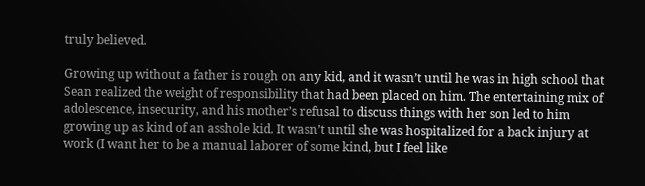truly believed.

Growing up without a father is rough on any kid, and it wasn’t until he was in high school that Sean realized the weight of responsibility that had been placed on him. The entertaining mix of adolescence, insecurity, and his mother’s refusal to discuss things with her son led to him growing up as kind of an asshole kid. It wasn’t until she was hospitalized for a back injury at work (I want her to be a manual laborer of some kind, but I feel like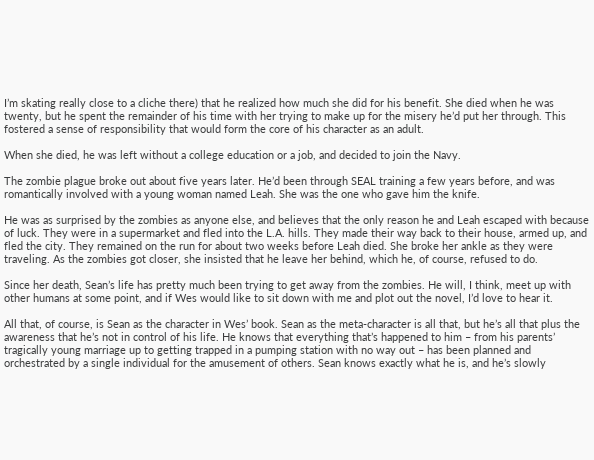I’m skating really close to a cliche there) that he realized how much she did for his benefit. She died when he was twenty, but he spent the remainder of his time with her trying to make up for the misery he’d put her through. This fostered a sense of responsibility that would form the core of his character as an adult.

When she died, he was left without a college education or a job, and decided to join the Navy.

The zombie plague broke out about five years later. He’d been through SEAL training a few years before, and was romantically involved with a young woman named Leah. She was the one who gave him the knife.

He was as surprised by the zombies as anyone else, and believes that the only reason he and Leah escaped with because of luck. They were in a supermarket and fled into the L.A. hills. They made their way back to their house, armed up, and fled the city. They remained on the run for about two weeks before Leah died. She broke her ankle as they were traveling. As the zombies got closer, she insisted that he leave her behind, which he, of course, refused to do.

Since her death, Sean’s life has pretty much been trying to get away from the zombies. He will, I think, meet up with other humans at some point, and if Wes would like to sit down with me and plot out the novel, I’d love to hear it.

All that, of course, is Sean as the character in Wes’ book. Sean as the meta-character is all that, but he’s all that plus the awareness that he’s not in control of his life. He knows that everything that’s happened to him – from his parents’ tragically young marriage up to getting trapped in a pumping station with no way out – has been planned and orchestrated by a single individual for the amusement of others. Sean knows exactly what he is, and he’s slowly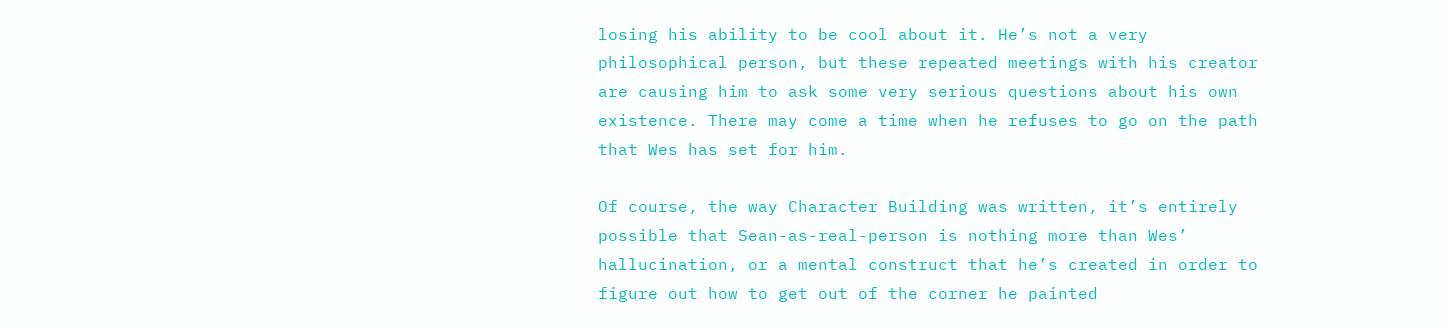losing his ability to be cool about it. He’s not a very philosophical person, but these repeated meetings with his creator are causing him to ask some very serious questions about his own existence. There may come a time when he refuses to go on the path that Wes has set for him.

Of course, the way Character Building was written, it’s entirely possible that Sean-as-real-person is nothing more than Wes’ hallucination, or a mental construct that he’s created in order to figure out how to get out of the corner he painted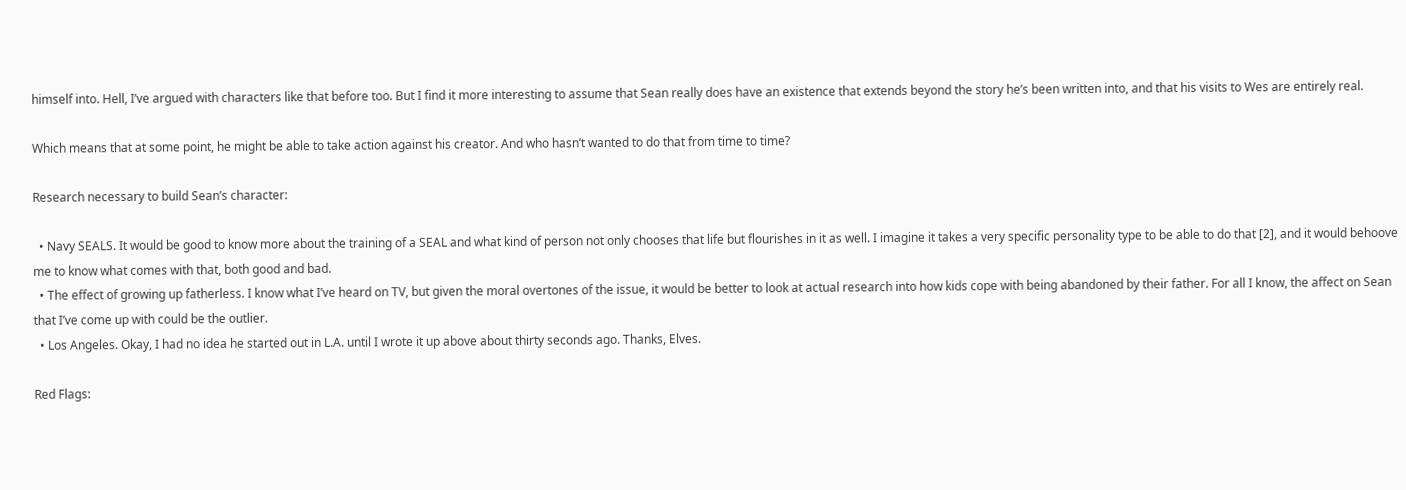himself into. Hell, I’ve argued with characters like that before too. But I find it more interesting to assume that Sean really does have an existence that extends beyond the story he’s been written into, and that his visits to Wes are entirely real.

Which means that at some point, he might be able to take action against his creator. And who hasn’t wanted to do that from time to time?

Research necessary to build Sean’s character:

  • Navy SEALS. It would be good to know more about the training of a SEAL and what kind of person not only chooses that life but flourishes in it as well. I imagine it takes a very specific personality type to be able to do that [2], and it would behoove me to know what comes with that, both good and bad.
  • The effect of growing up fatherless. I know what I’ve heard on TV, but given the moral overtones of the issue, it would be better to look at actual research into how kids cope with being abandoned by their father. For all I know, the affect on Sean that I’ve come up with could be the outlier.
  • Los Angeles. Okay, I had no idea he started out in L.A. until I wrote it up above about thirty seconds ago. Thanks, Elves.

Red Flags: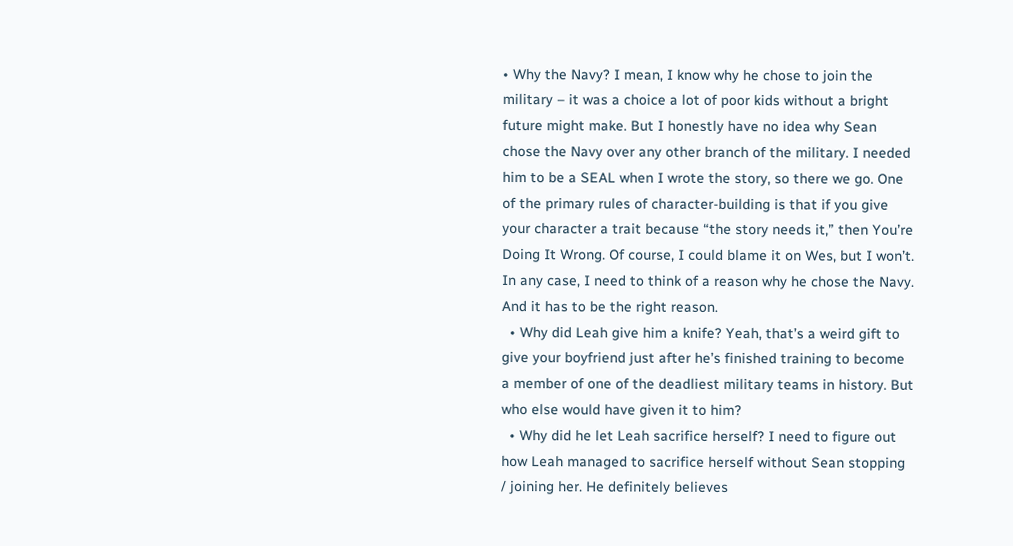• Why the Navy? I mean, I know why he chose to join the military – it was a choice a lot of poor kids without a bright future might make. But I honestly have no idea why Sean chose the Navy over any other branch of the military. I needed him to be a SEAL when I wrote the story, so there we go. One of the primary rules of character-building is that if you give your character a trait because “the story needs it,” then You’re Doing It Wrong. Of course, I could blame it on Wes, but I won’t. In any case, I need to think of a reason why he chose the Navy. And it has to be the right reason.
  • Why did Leah give him a knife? Yeah, that’s a weird gift to give your boyfriend just after he’s finished training to become a member of one of the deadliest military teams in history. But who else would have given it to him?
  • Why did he let Leah sacrifice herself? I need to figure out how Leah managed to sacrifice herself without Sean stopping / joining her. He definitely believes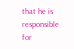that he is responsible for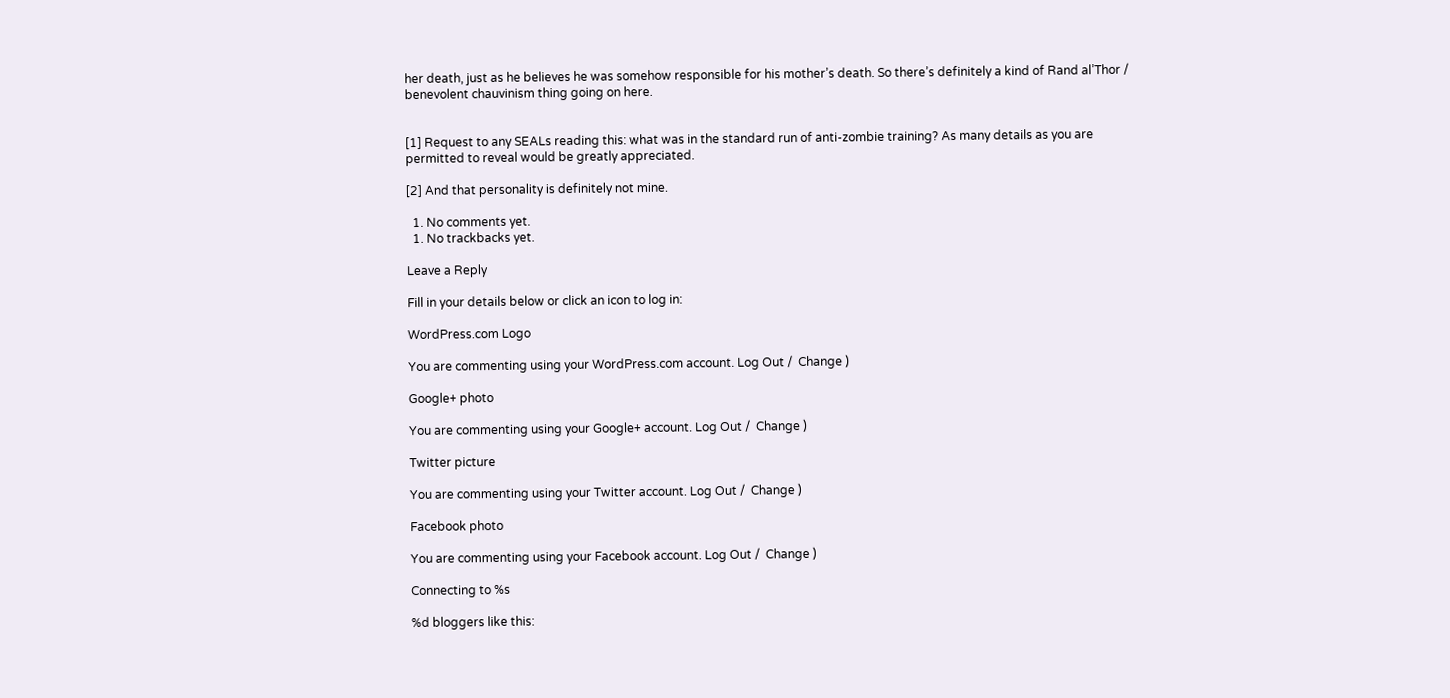her death, just as he believes he was somehow responsible for his mother’s death. So there’s definitely a kind of Rand al’Thor / benevolent chauvinism thing going on here.


[1] Request to any SEALs reading this: what was in the standard run of anti-zombie training? As many details as you are permitted to reveal would be greatly appreciated.

[2] And that personality is definitely not mine.

  1. No comments yet.
  1. No trackbacks yet.

Leave a Reply

Fill in your details below or click an icon to log in:

WordPress.com Logo

You are commenting using your WordPress.com account. Log Out /  Change )

Google+ photo

You are commenting using your Google+ account. Log Out /  Change )

Twitter picture

You are commenting using your Twitter account. Log Out /  Change )

Facebook photo

You are commenting using your Facebook account. Log Out /  Change )

Connecting to %s

%d bloggers like this: